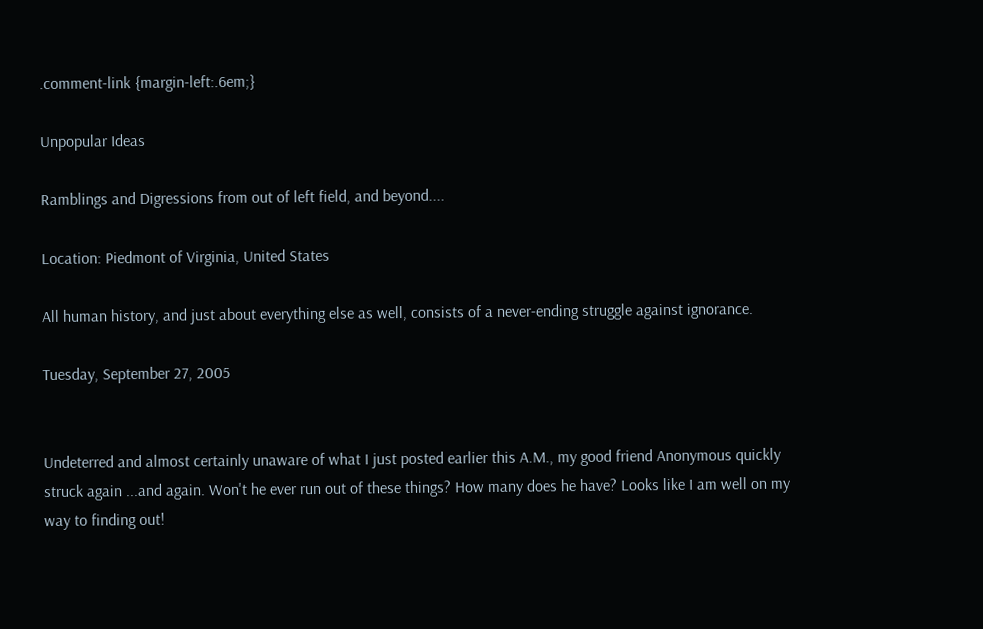.comment-link {margin-left:.6em;}

Unpopular Ideas

Ramblings and Digressions from out of left field, and beyond....

Location: Piedmont of Virginia, United States

All human history, and just about everything else as well, consists of a never-ending struggle against ignorance.

Tuesday, September 27, 2005


Undeterred and almost certainly unaware of what I just posted earlier this A.M., my good friend Anonymous quickly struck again ...and again. Won't he ever run out of these things? How many does he have? Looks like I am well on my way to finding out!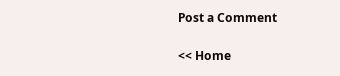Post a Comment

<< Home